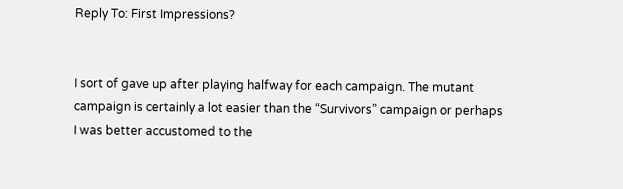Reply To: First Impressions?


I sort of gave up after playing halfway for each campaign. The mutant campaign is certainly a lot easier than the “Survivors” campaign or perhaps I was better accustomed to the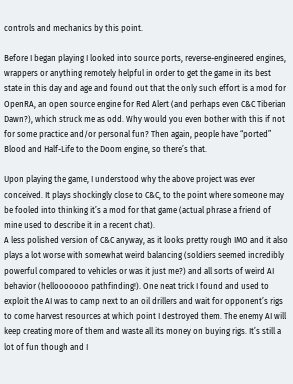controls and mechanics by this point.

Before I began playing I looked into source ports, reverse-engineered engines, wrappers or anything remotely helpful in order to get the game in its best state in this day and age and found out that the only such effort is a mod for OpenRA, an open source engine for Red Alert (and perhaps even C&C Tiberian Dawn?), which struck me as odd. Why would you even bother with this if not for some practice and/or personal fun? Then again, people have “ported” Blood and Half-Life to the Doom engine, so there’s that.

Upon playing the game, I understood why the above project was ever conceived. It plays shockingly close to C&C, to the point where someone may be fooled into thinking it’s a mod for that game (actual phrase a friend of mine used to describe it in a recent chat).
A less polished version of C&C anyway, as it looks pretty rough IMO and it also plays a lot worse with somewhat weird balancing (soldiers seemed incredibly powerful compared to vehicles or was it just me?) and all sorts of weird AI behavior (hellooooooo pathfinding!). One neat trick I found and used to exploit the AI was to camp next to an oil drillers and wait for opponent’s rigs to come harvest resources at which point I destroyed them. The enemy AI will keep creating more of them and waste all its money on buying rigs. It’s still a lot of fun though and I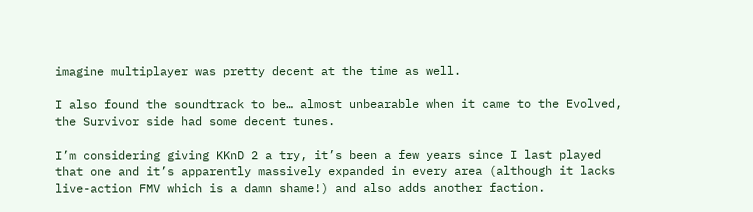imagine multiplayer was pretty decent at the time as well.

I also found the soundtrack to be… almost unbearable when it came to the Evolved, the Survivor side had some decent tunes.

I’m considering giving KKnD 2 a try, it’s been a few years since I last played that one and it’s apparently massively expanded in every area (although it lacks live-action FMV which is a damn shame!) and also adds another faction.